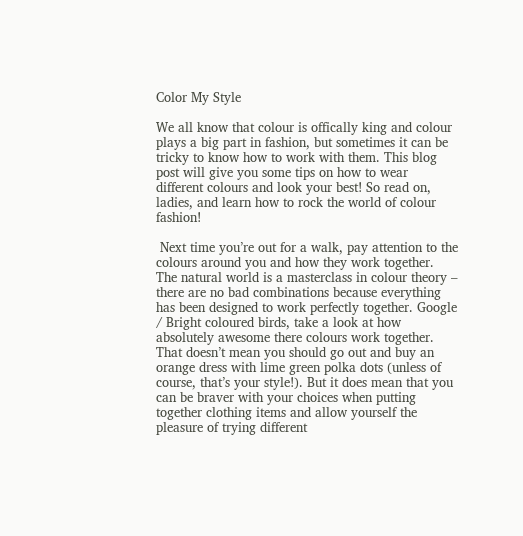Color My Style

We all know that colour is offically king and colour plays a big part in fashion, but sometimes it can be tricky to know how to work with them. This blog post will give you some tips on how to wear different colours and look your best! So read on, ladies, and learn how to rock the world of colour fashion!

 Next time you’re out for a walk, pay attention to the colours around you and how they work together. The natural world is a masterclass in colour theory – there are no bad combinations because everything has been designed to work perfectly together. Google / Bright coloured birds, take a look at how absolutely awesome there colours work together. That doesn’t mean you should go out and buy an orange dress with lime green polka dots (unless of course, that’s your style!). But it does mean that you can be braver with your choices when putting together clothing items and allow yourself the pleasure of trying different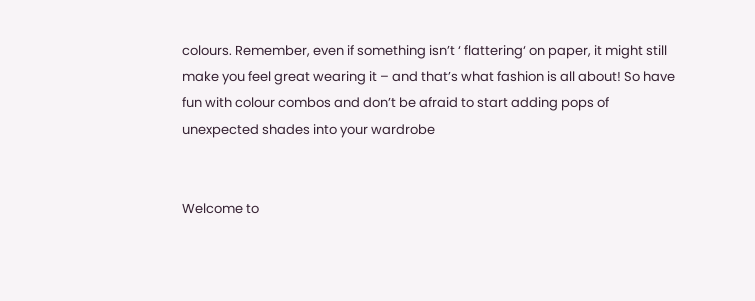colours. Remember, even if something isn’t ‘ flattering‘ on paper, it might still make you feel great wearing it – and that’s what fashion is all about! So have fun with colour combos and don’t be afraid to start adding pops of unexpected shades into your wardrobe


Welcome to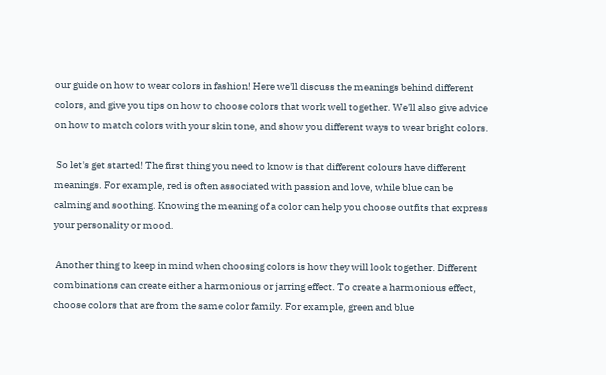our guide on how to wear colors in fashion! Here we'll discuss the meanings behind different colors, and give you tips on how to choose colors that work well together. We'll also give advice on how to match colors with your skin tone, and show you different ways to wear bright colors.

 So let's get started! The first thing you need to know is that different colours have different meanings. For example, red is often associated with passion and love, while blue can be calming and soothing. Knowing the meaning of a color can help you choose outfits that express your personality or mood.

 Another thing to keep in mind when choosing colors is how they will look together. Different combinations can create either a harmonious or jarring effect. To create a harmonious effect, choose colors that are from the same color family. For example, green and blue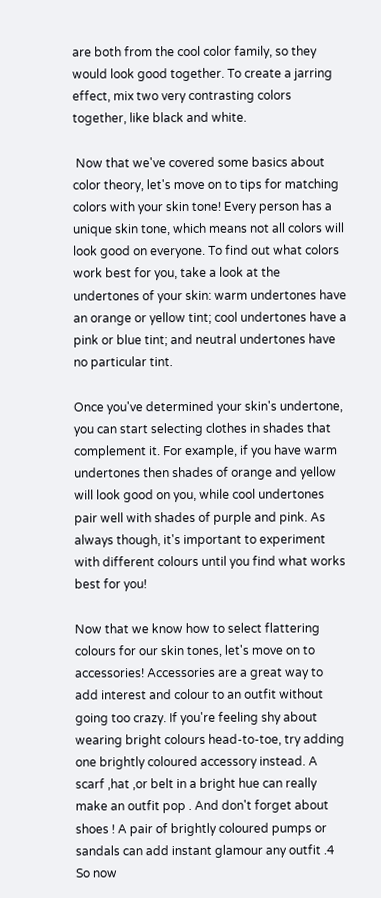are both from the cool color family, so they would look good together. To create a jarring effect, mix two very contrasting colors together, like black and white.

 Now that we've covered some basics about color theory, let's move on to tips for matching colors with your skin tone! Every person has a unique skin tone, which means not all colors will look good on everyone. To find out what colors work best for you, take a look at the undertones of your skin: warm undertones have an orange or yellow tint; cool undertones have a pink or blue tint; and neutral undertones have no particular tint.

Once you've determined your skin's undertone, you can start selecting clothes in shades that complement it. For example, if you have warm undertones then shades of orange and yellow will look good on you, while cool undertones pair well with shades of purple and pink. As always though, it's important to experiment with different colours until you find what works best for you!

Now that we know how to select flattering colours for our skin tones, let's move on to accessories! Accessories are a great way to add interest and colour to an outfit without going too crazy. If you're feeling shy about wearing bright colours head-to-toe, try adding one brightly coloured accessory instead. A scarf ,hat ,or belt in a bright hue can really make an outfit pop . And don't forget about shoes ! A pair of brightly coloured pumps or sandals can add instant glamour any outfit .4 So now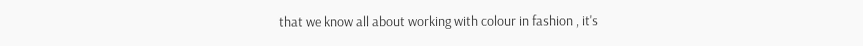that we know all about working with colour in fashion , it's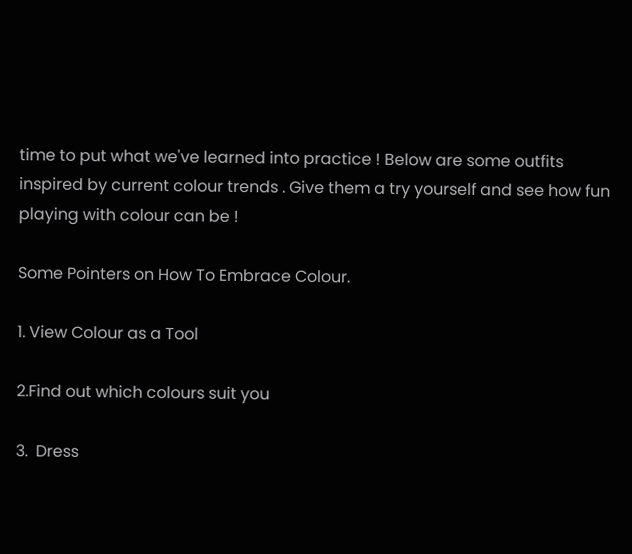time to put what we've learned into practice ! Below are some outfits inspired by current colour trends . Give them a try yourself and see how fun playing with colour can be !

Some Pointers on How To Embrace Colour.

1. View Colour as a Tool

2.Find out which colours suit you

3.  Dress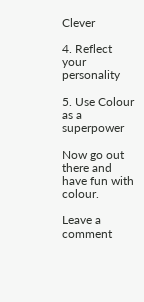Clever

4. Reflect your personality

5. Use Colour as a superpower

Now go out there and have fun with colour.

Leave a comment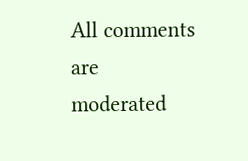All comments are moderated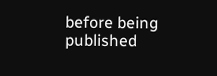before being published